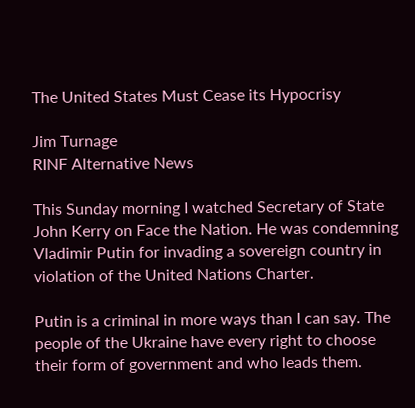The United States Must Cease its Hypocrisy

Jim Turnage
RINF Alternative News

This Sunday morning I watched Secretary of State John Kerry on Face the Nation. He was condemning Vladimir Putin for invading a sovereign country in violation of the United Nations Charter.

Putin is a criminal in more ways than I can say. The people of the Ukraine have every right to choose their form of government and who leads them.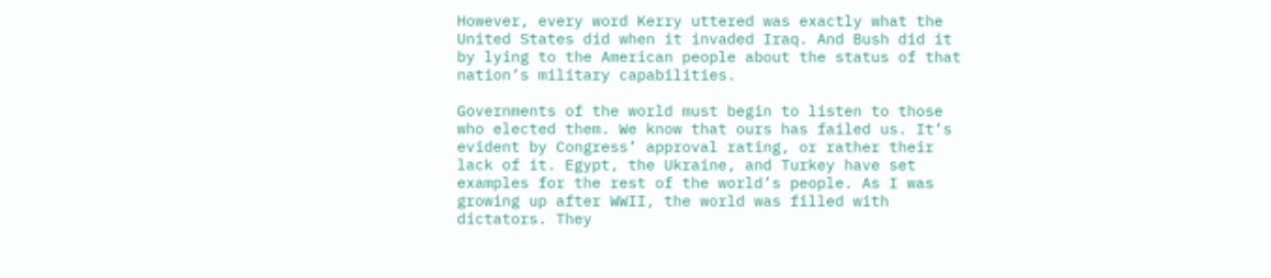However, every word Kerry uttered was exactly what the United States did when it invaded Iraq. And Bush did it by lying to the American people about the status of that nation’s military capabilities.

Governments of the world must begin to listen to those who elected them. We know that ours has failed us. It’s evident by Congress’ approval rating, or rather their lack of it. Egypt, the Ukraine, and Turkey have set examples for the rest of the world’s people. As I was growing up after WWII, the world was filled with dictators. They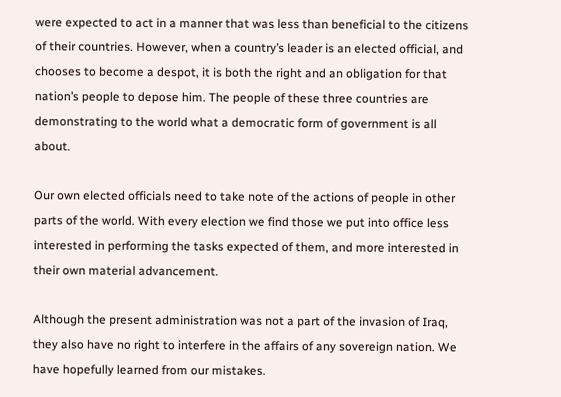were expected to act in a manner that was less than beneficial to the citizens of their countries. However, when a country’s leader is an elected official, and chooses to become a despot, it is both the right and an obligation for that nation’s people to depose him. The people of these three countries are demonstrating to the world what a democratic form of government is all about.

Our own elected officials need to take note of the actions of people in other parts of the world. With every election we find those we put into office less interested in performing the tasks expected of them, and more interested in their own material advancement.

Although the present administration was not a part of the invasion of Iraq, they also have no right to interfere in the affairs of any sovereign nation. We have hopefully learned from our mistakes.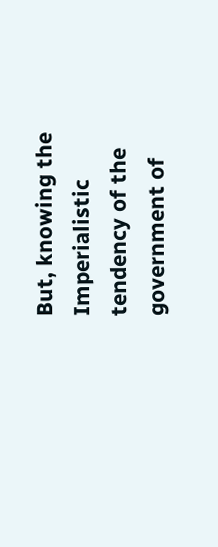But, knowing the Imperialistic tendency of the government of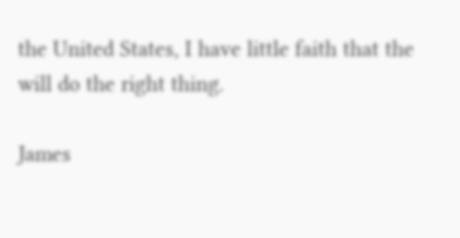the United States, I have little faith that the will do the right thing.

James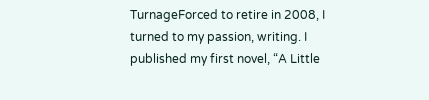TurnageForced to retire in 2008, I turned to my passion, writing. I published my first novel, “A Little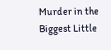Murder in the Biggest Little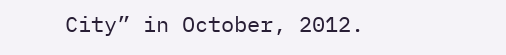City” in October, 2012.